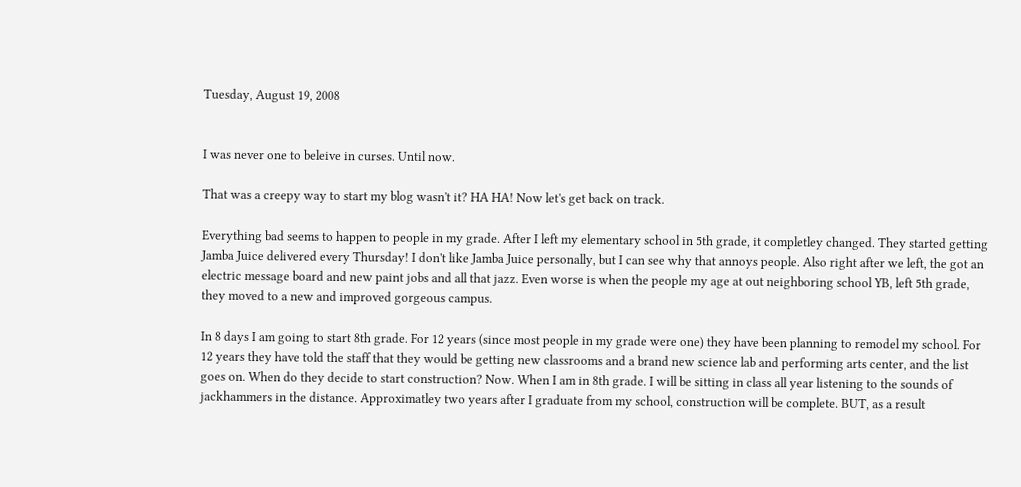Tuesday, August 19, 2008


I was never one to beleive in curses. Until now.

That was a creepy way to start my blog wasn't it? HA HA! Now let's get back on track.

Everything bad seems to happen to people in my grade. After I left my elementary school in 5th grade, it completley changed. They started getting Jamba Juice delivered every Thursday! I don't like Jamba Juice personally, but I can see why that annoys people. Also right after we left, the got an electric message board and new paint jobs and all that jazz. Even worse is when the people my age at out neighboring school YB, left 5th grade, they moved to a new and improved gorgeous campus.

In 8 days I am going to start 8th grade. For 12 years (since most people in my grade were one) they have been planning to remodel my school. For 12 years they have told the staff that they would be getting new classrooms and a brand new science lab and performing arts center, and the list goes on. When do they decide to start construction? Now. When I am in 8th grade. I will be sitting in class all year listening to the sounds of jackhammers in the distance. Approximatley two years after I graduate from my school, construction will be complete. BUT, as a result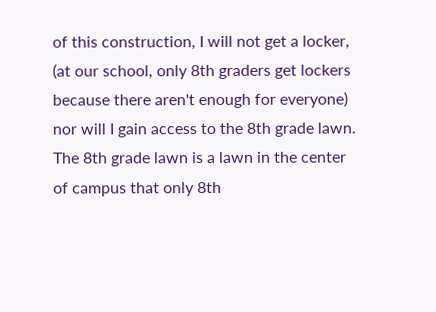of this construction, I will not get a locker, (at our school, only 8th graders get lockers because there aren't enough for everyone) nor will I gain access to the 8th grade lawn. The 8th grade lawn is a lawn in the center of campus that only 8th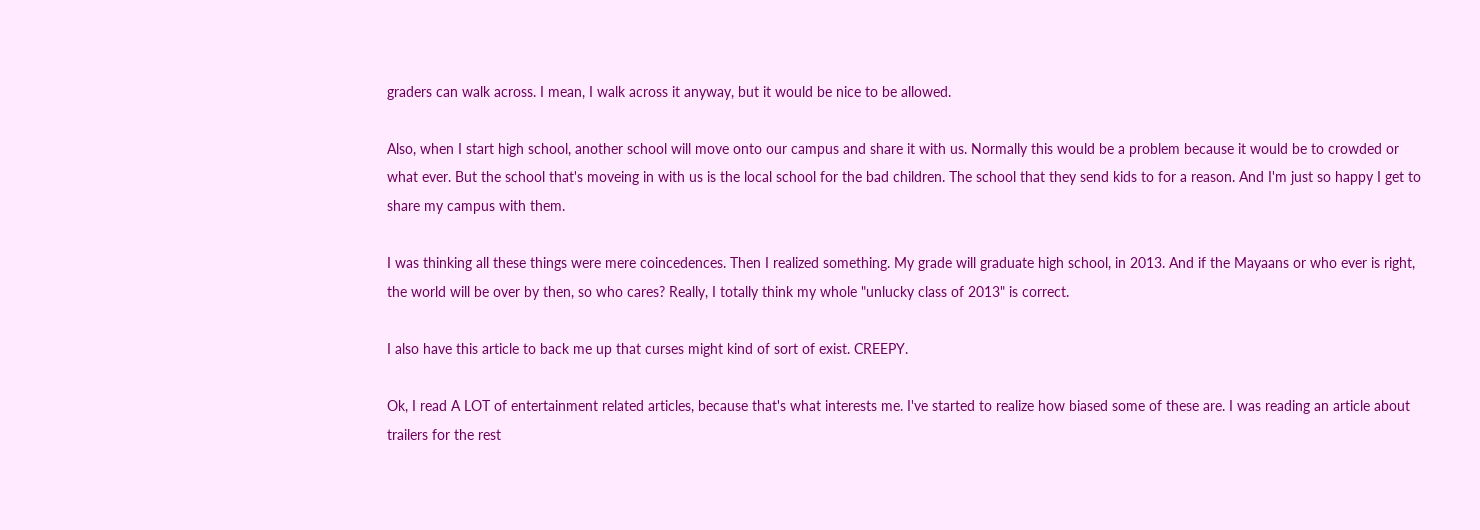graders can walk across. I mean, I walk across it anyway, but it would be nice to be allowed.

Also, when I start high school, another school will move onto our campus and share it with us. Normally this would be a problem because it would be to crowded or what ever. But the school that's moveing in with us is the local school for the bad children. The school that they send kids to for a reason. And I'm just so happy I get to share my campus with them.

I was thinking all these things were mere coincedences. Then I realized something. My grade will graduate high school, in 2013. And if the Mayaans or who ever is right, the world will be over by then, so who cares? Really, I totally think my whole "unlucky class of 2013" is correct.

I also have this article to back me up that curses might kind of sort of exist. CREEPY.

Ok, I read A LOT of entertainment related articles, because that's what interests me. I've started to realize how biased some of these are. I was reading an article about trailers for the rest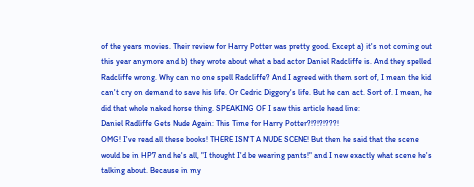of the years movies. Their review for Harry Potter was pretty good. Except a) it's not coming out this year anymore and b) they wrote about what a bad actor Daniel Radcliffe is. And they spelled Radcliffe wrong. Why can no one spell Radcliffe? And I agreed with them sort of, I mean the kid can't cry on demand to save his life. Or Cedric Diggory's life. But he can act. Sort of. I mean, he did that whole naked horse thing. SPEAKING OF I saw this article head line:
Daniel Radliffe Gets Nude Again: This Time for Harry Potter?!?!?!???!
OMG! I've read all these books! THERE ISN'T A NUDE SCENE! But then he said that the scene would be in HP7 and he's all, "I thought I'd be wearing pants!" and I new exactly what scene he's talking about. Because in my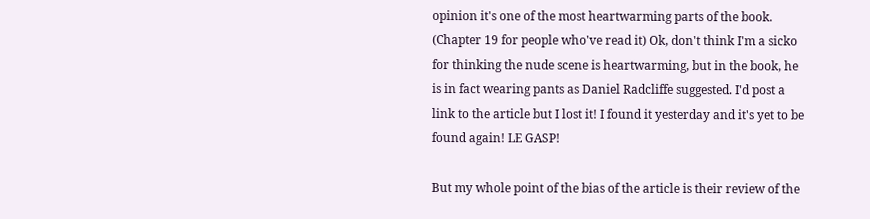opinion it's one of the most heartwarming parts of the book. (Chapter 19 for people who've read it) Ok, don't think I'm a sicko for thinking the nude scene is heartwarming, but in the book, he is in fact wearing pants as Daniel Radcliffe suggested. I'd post a link to the article but I lost it! I found it yesterday and it's yet to be found again! LE GASP!

But my whole point of the bias of the article is their review of the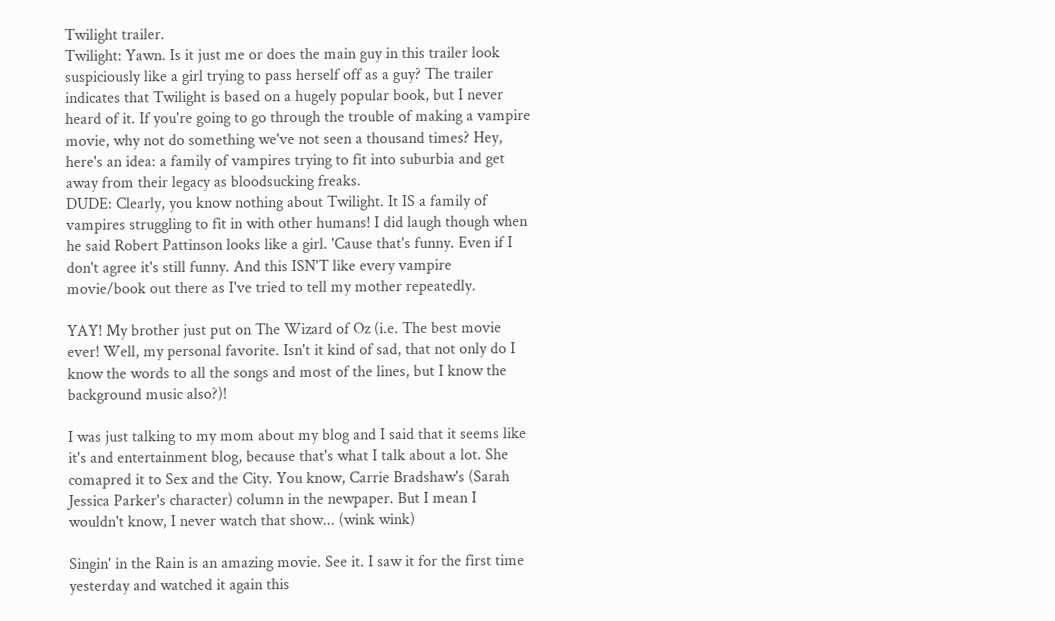Twilight trailer.
Twilight: Yawn. Is it just me or does the main guy in this trailer look suspiciously like a girl trying to pass herself off as a guy? The trailer indicates that Twilight is based on a hugely popular book, but I never heard of it. If you're going to go through the trouble of making a vampire movie, why not do something we've not seen a thousand times? Hey, here's an idea: a family of vampires trying to fit into suburbia and get away from their legacy as bloodsucking freaks.
DUDE: Clearly, you know nothing about Twilight. It IS a family of vampires struggling to fit in with other humans! I did laugh though when he said Robert Pattinson looks like a girl. 'Cause that's funny. Even if I don't agree it's still funny. And this ISN'T like every vampire movie/book out there as I've tried to tell my mother repeatedly.

YAY! My brother just put on The Wizard of Oz (i.e. The best movie ever! Well, my personal favorite. Isn't it kind of sad, that not only do I know the words to all the songs and most of the lines, but I know the background music also?)!

I was just talking to my mom about my blog and I said that it seems like it's and entertainment blog, because that's what I talk about a lot. She comapred it to Sex and the City. You know, Carrie Bradshaw's (Sarah Jessica Parker's character) column in the newpaper. But I mean I wouldn't know, I never watch that show... (wink wink)

Singin' in the Rain is an amazing movie. See it. I saw it for the first time yesterday and watched it again this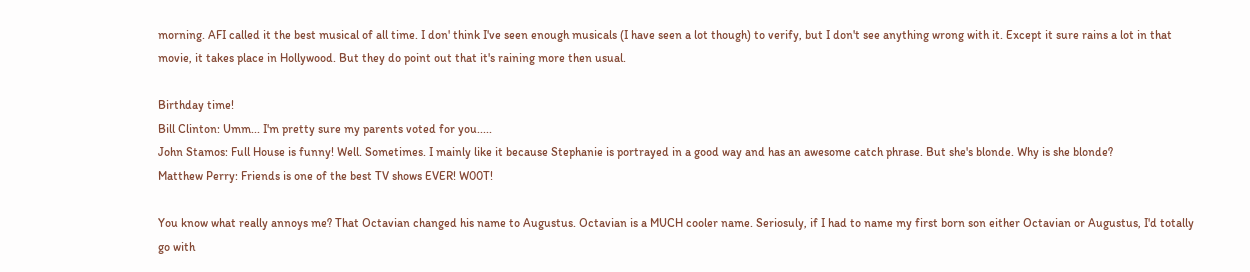morning. AFI called it the best musical of all time. I don' think I've seen enough musicals (I have seen a lot though) to verify, but I don't see anything wrong with it. Except it sure rains a lot in that movie, it takes place in Hollywood. But they do point out that it's raining more then usual.

Birthday time!
Bill Clinton: Umm... I'm pretty sure my parents voted for you.....
John Stamos: Full House is funny! Well. Sometimes. I mainly like it because Stephanie is portrayed in a good way and has an awesome catch phrase. But she's blonde. Why is she blonde?
Matthew Perry: Friends is one of the best TV shows EVER! W00T!

You know what really annoys me? That Octavian changed his name to Augustus. Octavian is a MUCH cooler name. Seriosuly, if I had to name my first born son either Octavian or Augustus, I'd totally go with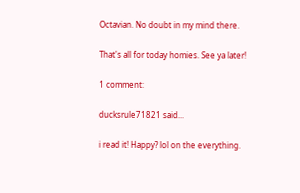Octavian. No doubt in my mind there.

That's all for today homies. See ya later!

1 comment:

ducksrule71821 said...

i read it! Happy? lol on the everything.